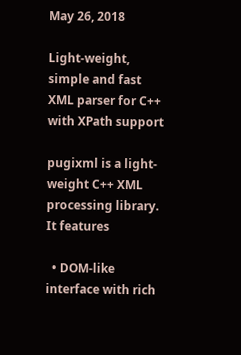May 26, 2018

Light-weight, simple and fast XML parser for C++ with XPath support

pugixml is a light-weight C++ XML processing library. It features

  • DOM-like interface with rich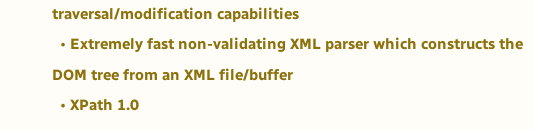traversal/modification capabilities
  • Extremely fast non-validating XML parser which constructs the DOM tree from an XML file/buffer
  • XPath 1.0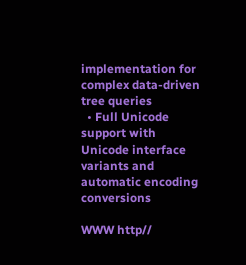implementation for complex data-driven tree queries
  • Full Unicode support with Unicode interface variants and automatic encoding conversions

WWW http//